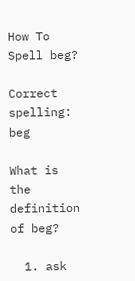How To Spell beg?

Correct spelling: beg

What is the definition of beg?

  1. ask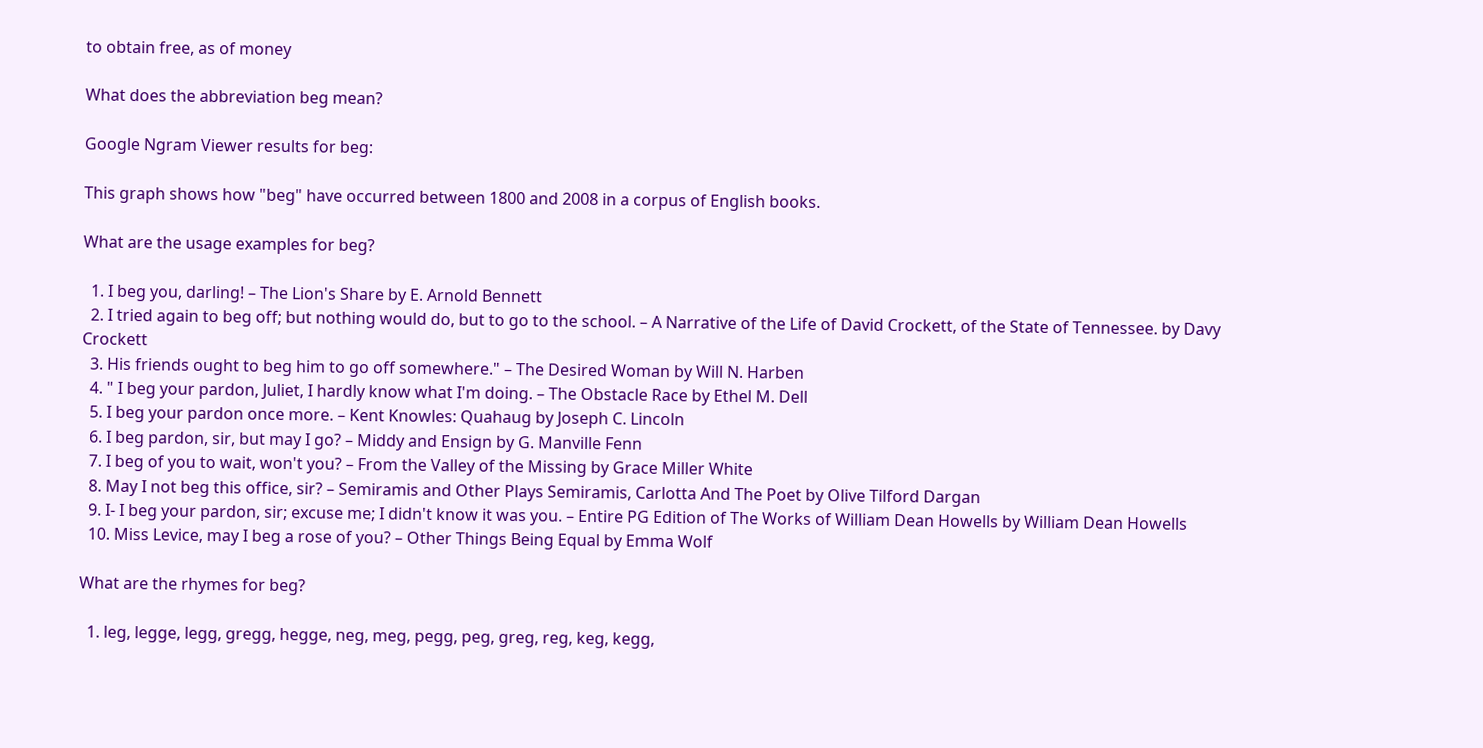to obtain free, as of money

What does the abbreviation beg mean?

Google Ngram Viewer results for beg:

This graph shows how "beg" have occurred between 1800 and 2008 in a corpus of English books.

What are the usage examples for beg?

  1. I beg you, darling! – The Lion's Share by E. Arnold Bennett
  2. I tried again to beg off; but nothing would do, but to go to the school. – A Narrative of the Life of David Crockett, of the State of Tennessee. by Davy Crockett
  3. His friends ought to beg him to go off somewhere." – The Desired Woman by Will N. Harben
  4. " I beg your pardon, Juliet, I hardly know what I'm doing. – The Obstacle Race by Ethel M. Dell
  5. I beg your pardon once more. – Kent Knowles: Quahaug by Joseph C. Lincoln
  6. I beg pardon, sir, but may I go? – Middy and Ensign by G. Manville Fenn
  7. I beg of you to wait, won't you? – From the Valley of the Missing by Grace Miller White
  8. May I not beg this office, sir? – Semiramis and Other Plays Semiramis, Carlotta And The Poet by Olive Tilford Dargan
  9. I- I beg your pardon, sir; excuse me; I didn't know it was you. – Entire PG Edition of The Works of William Dean Howells by William Dean Howells
  10. Miss Levice, may I beg a rose of you? – Other Things Being Equal by Emma Wolf

What are the rhymes for beg?

  1. leg, legge, legg, gregg, hegge, neg, meg, pegg, peg, greg, reg, keg, kegg,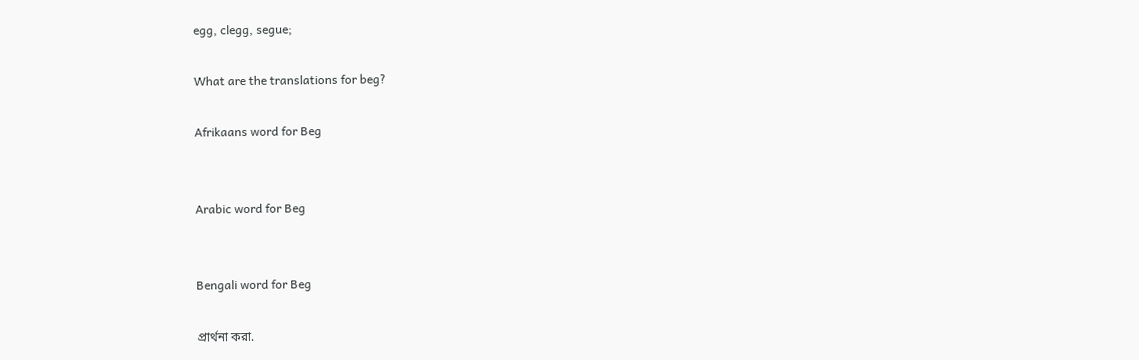egg, clegg, segue;

What are the translations for beg?

Afrikaans word for Beg


Arabic word for Beg


Bengali word for Beg

প্রার্থনা করা.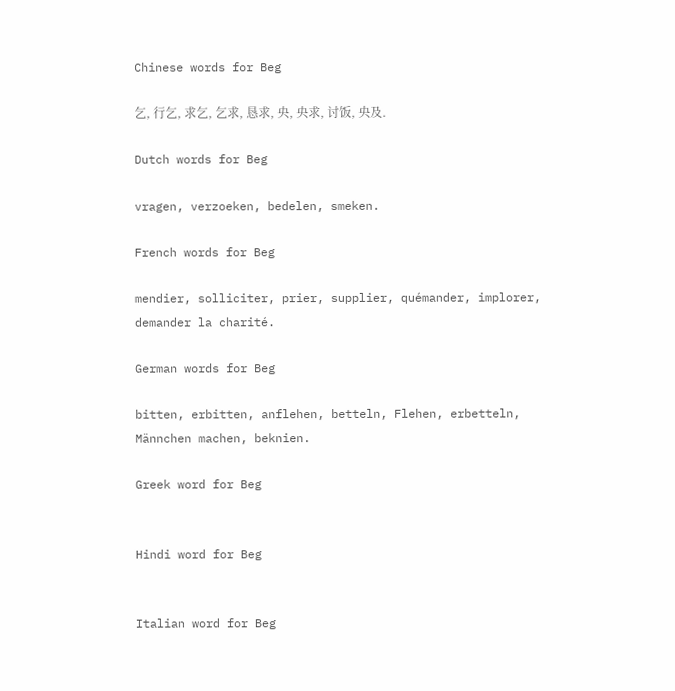Chinese words for Beg

乞, 行乞, 求乞, 乞求, 恳求, 央, 央求, 讨饭, 央及.

Dutch words for Beg

vragen, verzoeken, bedelen, smeken.

French words for Beg

mendier, solliciter, prier, supplier, quémander, implorer, demander la charité.

German words for Beg

bitten, erbitten, anflehen, betteln, Flehen, erbetteln, Männchen machen, beknien.

Greek word for Beg


Hindi word for Beg


Italian word for Beg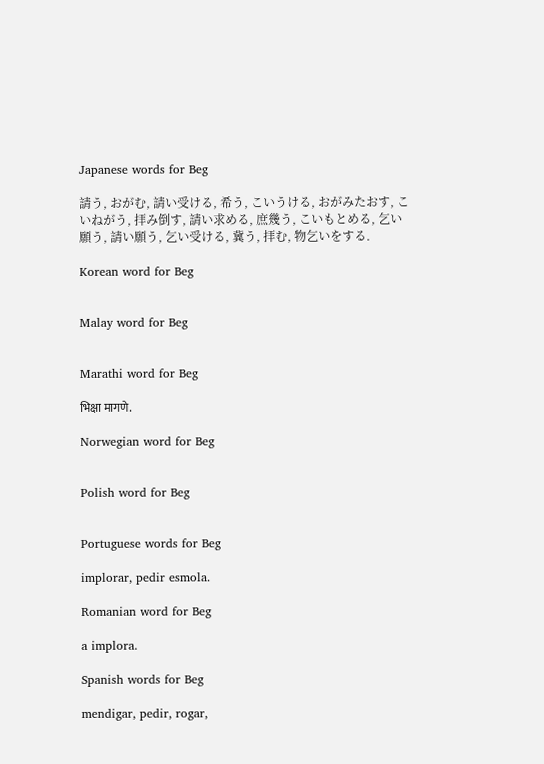Japanese words for Beg

請う, おがむ, 請い受ける, 希う, こいうける, おがみたおす, こいねがう, 拝み倒す, 請い求める, 庶幾う, こいもとめる, 乞い願う, 請い願う, 乞い受ける, 冀う, 拝む, 物乞いをする.

Korean word for Beg


Malay word for Beg


Marathi word for Beg

भिक्षा मागणे.

Norwegian word for Beg


Polish word for Beg


Portuguese words for Beg

implorar, pedir esmola.

Romanian word for Beg

a implora.

Spanish words for Beg

mendigar, pedir, rogar,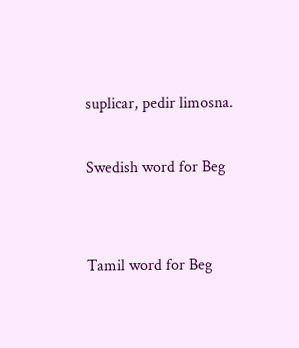suplicar, pedir limosna.

Swedish word for Beg


Tamil word for Beg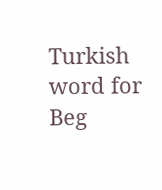Turkish word for Beg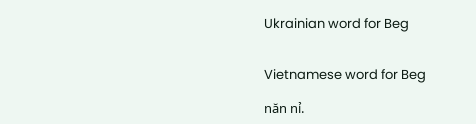Ukrainian word for Beg


Vietnamese word for Beg

năn nỉ.